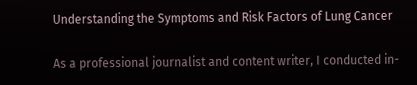Understanding the Symptoms and Risk Factors of Lung Cancer

As a professional journalist and content writer, I conducted in-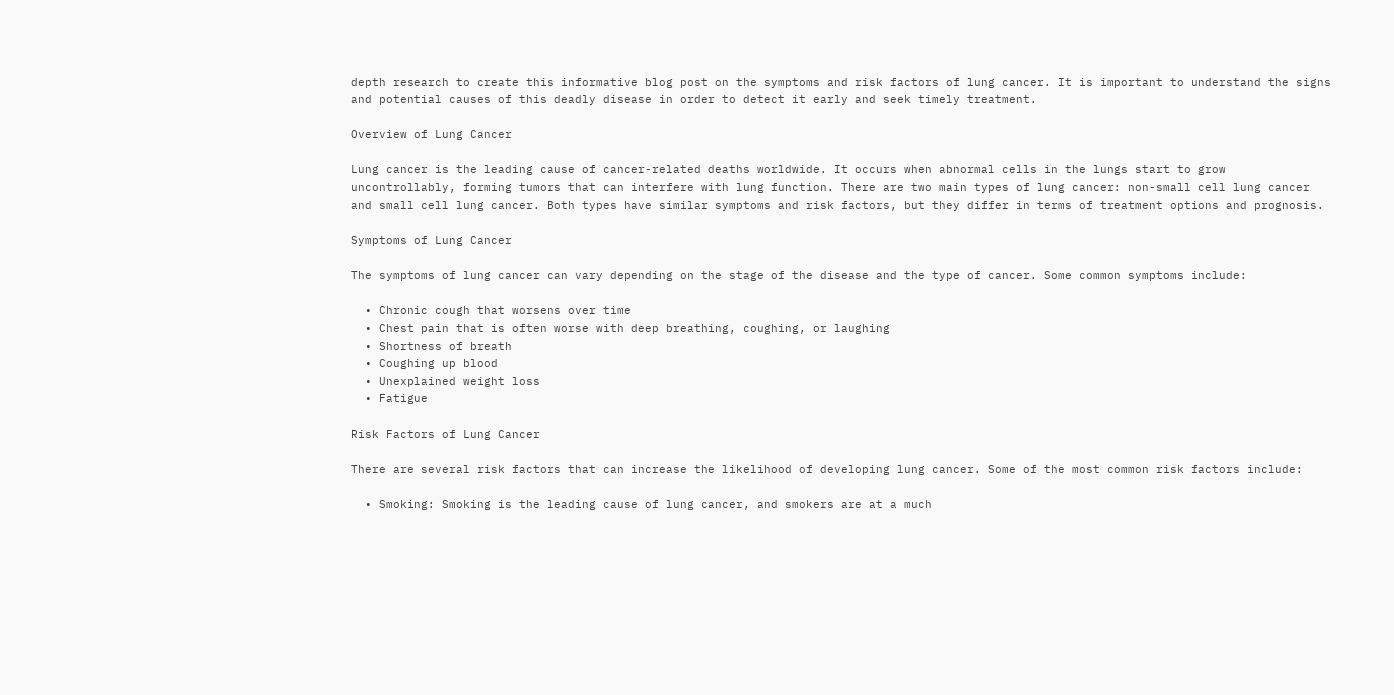depth research to create this informative blog post on the symptoms and risk factors of lung cancer. It is important to understand the signs and potential causes of this deadly disease in order to detect it early and seek timely treatment.

Overview of Lung Cancer

Lung cancer is the leading cause of cancer-related deaths worldwide. It occurs when abnormal cells in the lungs start to grow uncontrollably, forming tumors that can interfere with lung function. There are two main types of lung cancer: non-small cell lung cancer and small cell lung cancer. Both types have similar symptoms and risk factors, but they differ in terms of treatment options and prognosis.

Symptoms of Lung Cancer

The symptoms of lung cancer can vary depending on the stage of the disease and the type of cancer. Some common symptoms include:

  • Chronic cough that worsens over time
  • Chest pain that is often worse with deep breathing, coughing, or laughing
  • Shortness of breath
  • Coughing up blood
  • Unexplained weight loss
  • Fatigue

Risk Factors of Lung Cancer

There are several risk factors that can increase the likelihood of developing lung cancer. Some of the most common risk factors include:

  • Smoking: Smoking is the leading cause of lung cancer, and smokers are at a much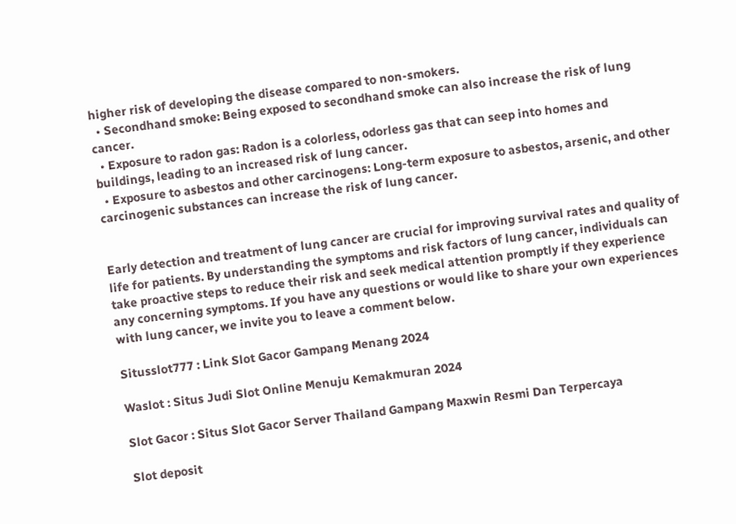higher risk of developing the disease compared to non-smokers.
  • Secondhand smoke: Being exposed to secondhand smoke can also increase the risk of lung cancer.
  • Exposure to radon gas: Radon is a colorless, odorless gas that can seep into homes and buildings, leading to an increased risk of lung cancer.
  • Exposure to asbestos and other carcinogens: Long-term exposure to asbestos, arsenic, and other carcinogenic substances can increase the risk of lung cancer.


Early detection and treatment of lung cancer are crucial for improving survival rates and quality of life for patients. By understanding the symptoms and risk factors of lung cancer, individuals can take proactive steps to reduce their risk and seek medical attention promptly if they experience any concerning symptoms. If you have any questions or would like to share your own experiences with lung cancer, we invite you to leave a comment below.

Situsslot777 : Link Slot Gacor Gampang Menang 2024

Waslot : Situs Judi Slot Online Menuju Kemakmuran 2024

Slot Gacor : Situs Slot Gacor Server Thailand Gampang Maxwin Resmi Dan Terpercaya

Slot deposit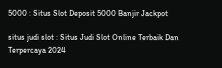5000 : Situs Slot Deposit 5000 Banjir Jackpot

situs judi slot : Situs Judi Slot Online Terbaik Dan Terpercaya 2024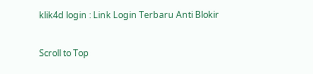klik4d login : Link Login Terbaru Anti Blokir

Scroll to Top